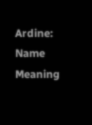Ardine: Name Meaning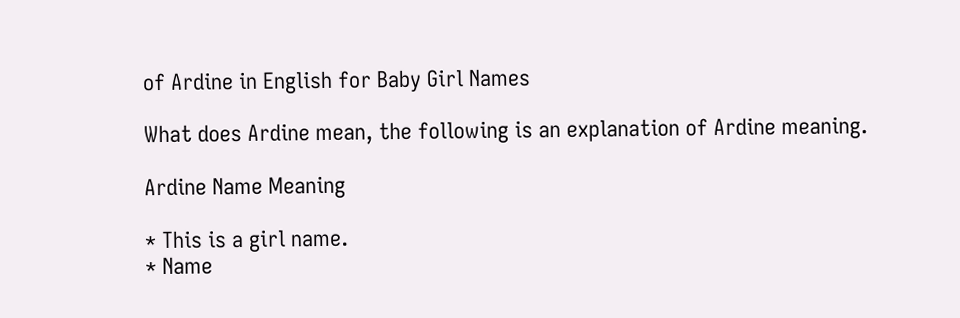of Ardine in English for Baby Girl Names

What does Ardine mean, the following is an explanation of Ardine meaning.

Ardine Name Meaning

* This is a girl name.
* Name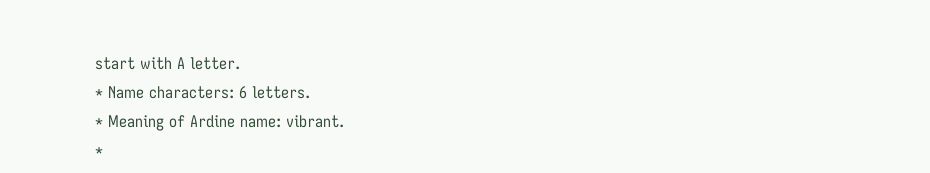start with A letter.
* Name characters: 6 letters.
* Meaning of Ardine name: vibrant.
*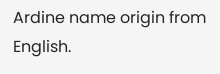Ardine name origin from English.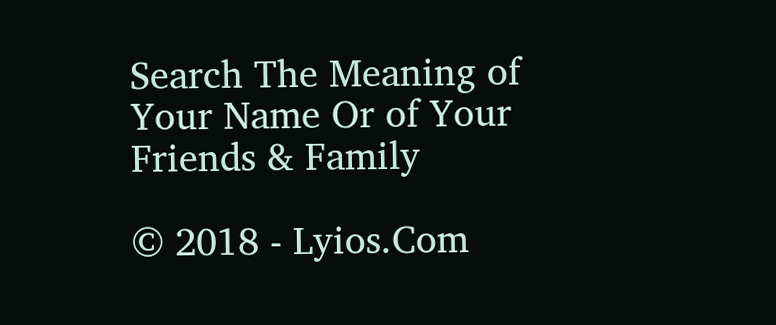Search The Meaning of Your Name Or of Your Friends & Family

© 2018 - Lyios.Com